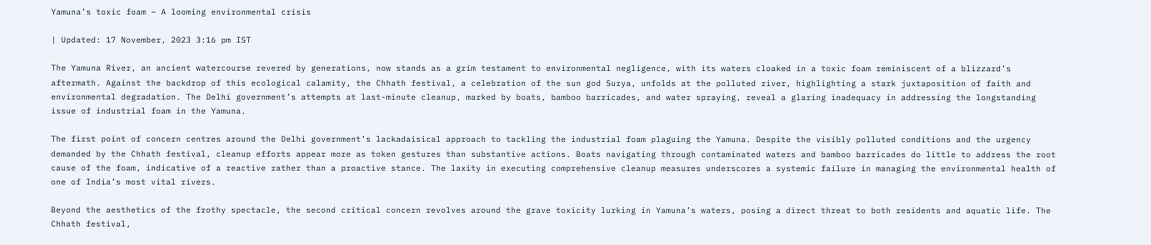Yamuna’s toxic foam – A looming environmental crisis

| Updated: 17 November, 2023 3:16 pm IST

The Yamuna River, an ancient watercourse revered by generations, now stands as a grim testament to environmental negligence, with its waters cloaked in a toxic foam reminiscent of a blizzard’s aftermath. Against the backdrop of this ecological calamity, the Chhath festival, a celebration of the sun god Surya, unfolds at the polluted river, highlighting a stark juxtaposition of faith and environmental degradation. The Delhi government’s attempts at last-minute cleanup, marked by boats, bamboo barricades, and water spraying, reveal a glaring inadequacy in addressing the longstanding issue of industrial foam in the Yamuna.

The first point of concern centres around the Delhi government’s lackadaisical approach to tackling the industrial foam plaguing the Yamuna. Despite the visibly polluted conditions and the urgency demanded by the Chhath festival, cleanup efforts appear more as token gestures than substantive actions. Boats navigating through contaminated waters and bamboo barricades do little to address the root cause of the foam, indicative of a reactive rather than a proactive stance. The laxity in executing comprehensive cleanup measures underscores a systemic failure in managing the environmental health of one of India’s most vital rivers.

Beyond the aesthetics of the frothy spectacle, the second critical concern revolves around the grave toxicity lurking in Yamuna’s waters, posing a direct threat to both residents and aquatic life. The Chhath festival,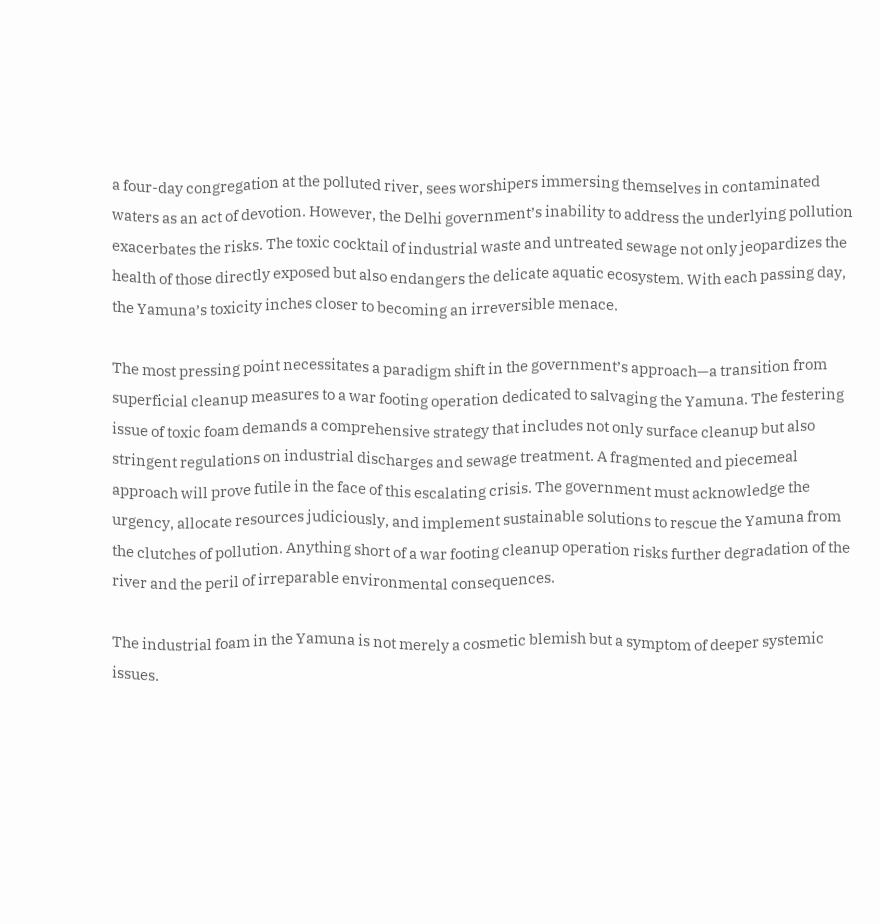a four-day congregation at the polluted river, sees worshipers immersing themselves in contaminated waters as an act of devotion. However, the Delhi government’s inability to address the underlying pollution exacerbates the risks. The toxic cocktail of industrial waste and untreated sewage not only jeopardizes the health of those directly exposed but also endangers the delicate aquatic ecosystem. With each passing day, the Yamuna’s toxicity inches closer to becoming an irreversible menace.

The most pressing point necessitates a paradigm shift in the government’s approach—a transition from superficial cleanup measures to a war footing operation dedicated to salvaging the Yamuna. The festering issue of toxic foam demands a comprehensive strategy that includes not only surface cleanup but also stringent regulations on industrial discharges and sewage treatment. A fragmented and piecemeal approach will prove futile in the face of this escalating crisis. The government must acknowledge the urgency, allocate resources judiciously, and implement sustainable solutions to rescue the Yamuna from the clutches of pollution. Anything short of a war footing cleanup operation risks further degradation of the river and the peril of irreparable environmental consequences.

The industrial foam in the Yamuna is not merely a cosmetic blemish but a symptom of deeper systemic issues.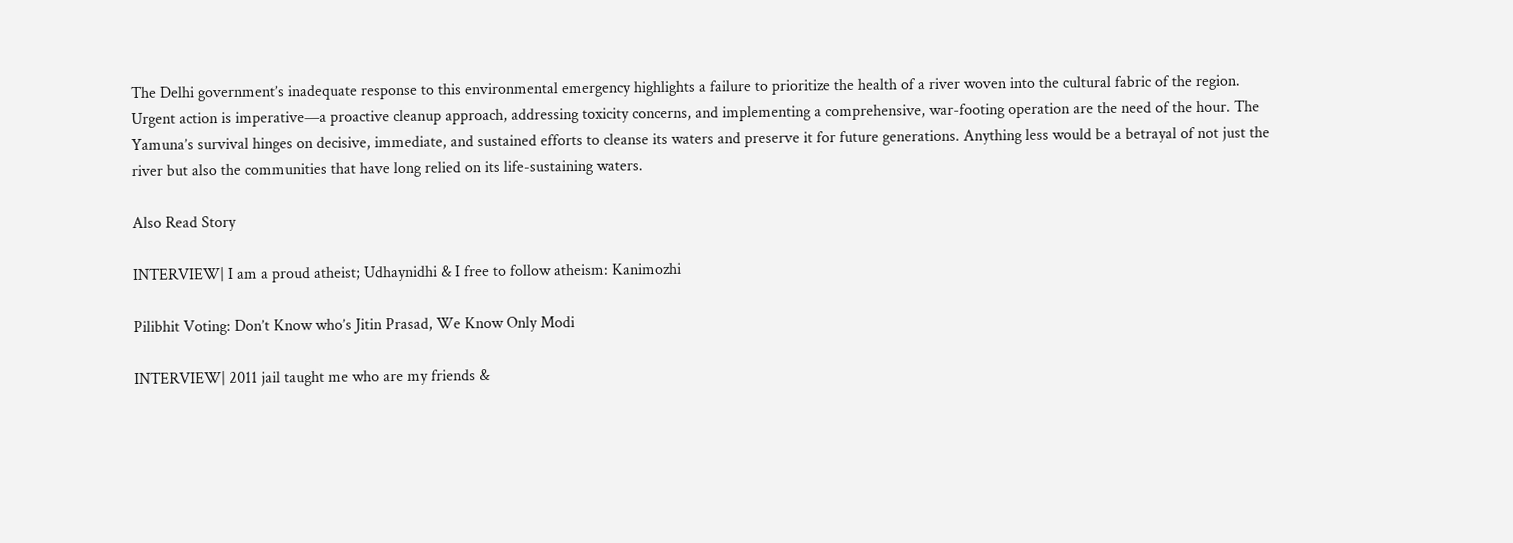The Delhi government’s inadequate response to this environmental emergency highlights a failure to prioritize the health of a river woven into the cultural fabric of the region. Urgent action is imperative—a proactive cleanup approach, addressing toxicity concerns, and implementing a comprehensive, war-footing operation are the need of the hour. The Yamuna’s survival hinges on decisive, immediate, and sustained efforts to cleanse its waters and preserve it for future generations. Anything less would be a betrayal of not just the river but also the communities that have long relied on its life-sustaining waters.

Also Read Story

INTERVIEW| I am a proud atheist; Udhaynidhi & I free to follow atheism: Kanimozhi

Pilibhit Voting: Don’t Know who’s Jitin Prasad, We Know Only Modi

INTERVIEW| 2011 jail taught me who are my friends &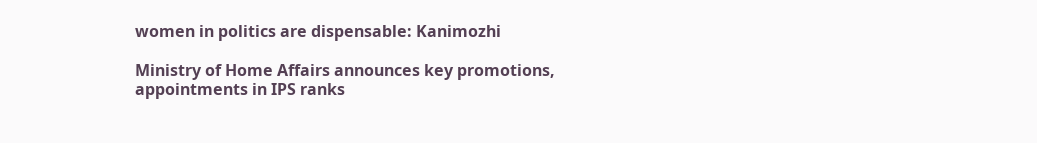women in politics are dispensable: Kanimozhi

Ministry of Home Affairs announces key promotions, appointments in IPS ranks